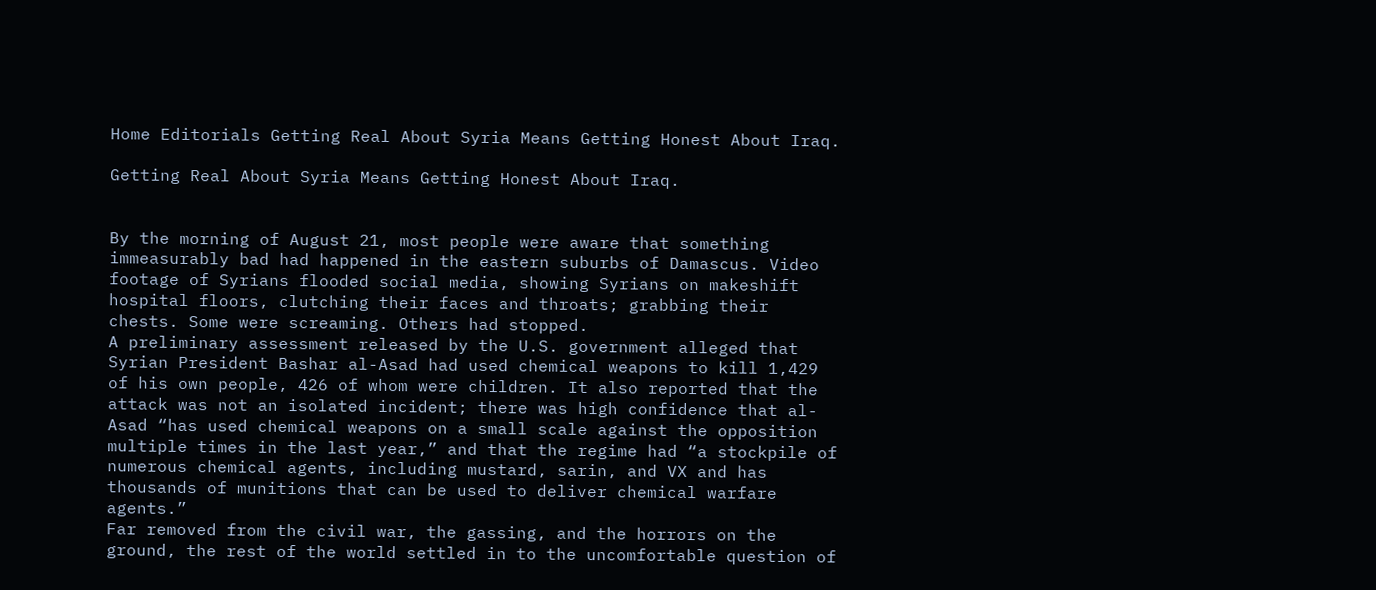Home Editorials Getting Real About Syria Means Getting Honest About Iraq.

Getting Real About Syria Means Getting Honest About Iraq.


By the morning of August 21, most people were aware that something immeasurably bad had happened in the eastern suburbs of Damascus. Video footage of Syrians flooded social media, showing Syrians on makeshift hospital floors, clutching their faces and throats; grabbing their chests. Some were screaming. Others had stopped.
A preliminary assessment released by the U.S. government alleged that Syrian President Bashar al-Asad had used chemical weapons to kill 1,429 of his own people, 426 of whom were children. It also reported that the attack was not an isolated incident; there was high confidence that al-Asad “has used chemical weapons on a small scale against the opposition multiple times in the last year,” and that the regime had “a stockpile of numerous chemical agents, including mustard, sarin, and VX and has thousands of munitions that can be used to deliver chemical warfare agents.”
Far removed from the civil war, the gassing, and the horrors on the ground, the rest of the world settled in to the uncomfortable question of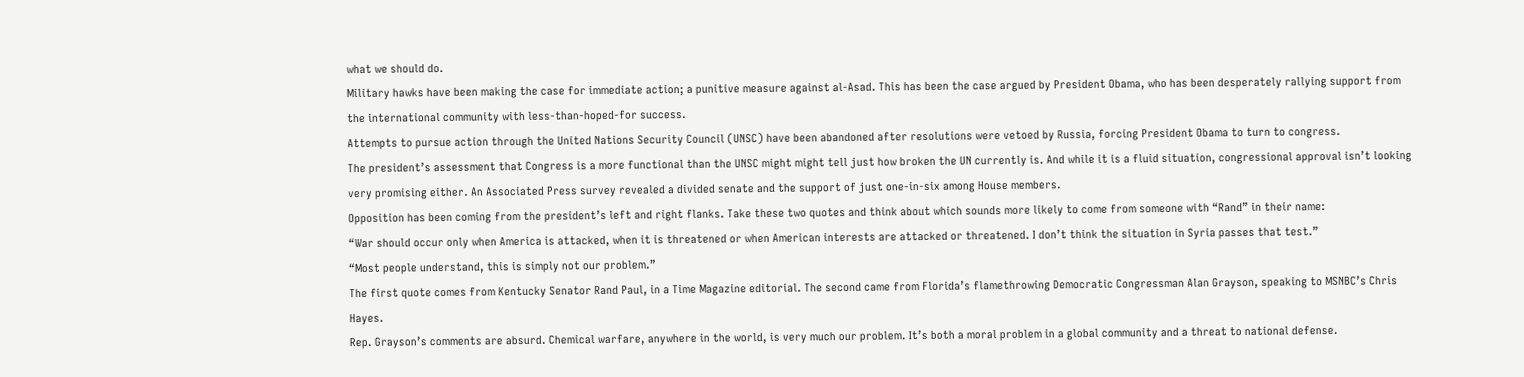what we should do.
Military hawks have been making the case for immediate action; a punitive measure against al-Asad. This has been the case argued by President Obama, who has been desperately rallying support from the international community with less-than-hoped-for success.
Attempts to pursue action through the United Nations Security Council (UNSC) have been abandoned after resolutions were vetoed by Russia, forcing President Obama to turn to congress.
The president’s assessment that Congress is a more functional than the UNSC might might tell just how broken the UN currently is. And while it is a fluid situation, congressional approval isn’t looking very promising either. An Associated Press survey revealed a divided senate and the support of just one-in-six among House members.
Opposition has been coming from the president’s left and right flanks. Take these two quotes and think about which sounds more likely to come from someone with “Rand” in their name:
“War should occur only when America is attacked, when it is threatened or when American interests are attacked or threatened. I don’t think the situation in Syria passes that test.”
“Most people understand, this is simply not our problem.”
The first quote comes from Kentucky Senator Rand Paul, in a Time Magazine editorial. The second came from Florida’s flamethrowing Democratic Congressman Alan Grayson, speaking to MSNBC’s Chris Hayes.
Rep. Grayson’s comments are absurd. Chemical warfare, anywhere in the world, is very much our problem. It’s both a moral problem in a global community and a threat to national defense.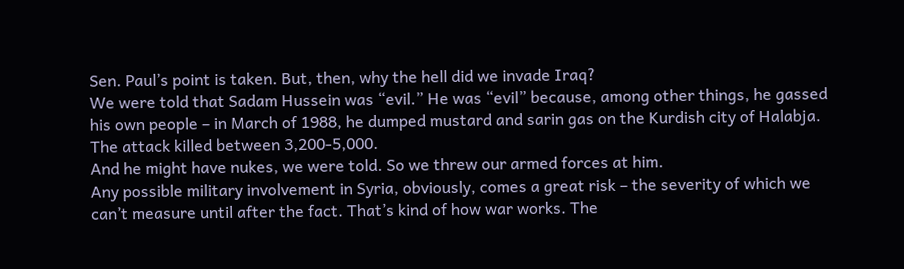Sen. Paul’s point is taken. But, then, why the hell did we invade Iraq?
We were told that Sadam Hussein was “evil.” He was “evil” because, among other things, he gassed his own people – in March of 1988, he dumped mustard and sarin gas on the Kurdish city of Halabja. The attack killed between 3,200-5,000.
And he might have nukes, we were told. So we threw our armed forces at him.
Any possible military involvement in Syria, obviously, comes a great risk – the severity of which we can’t measure until after the fact. That’s kind of how war works. The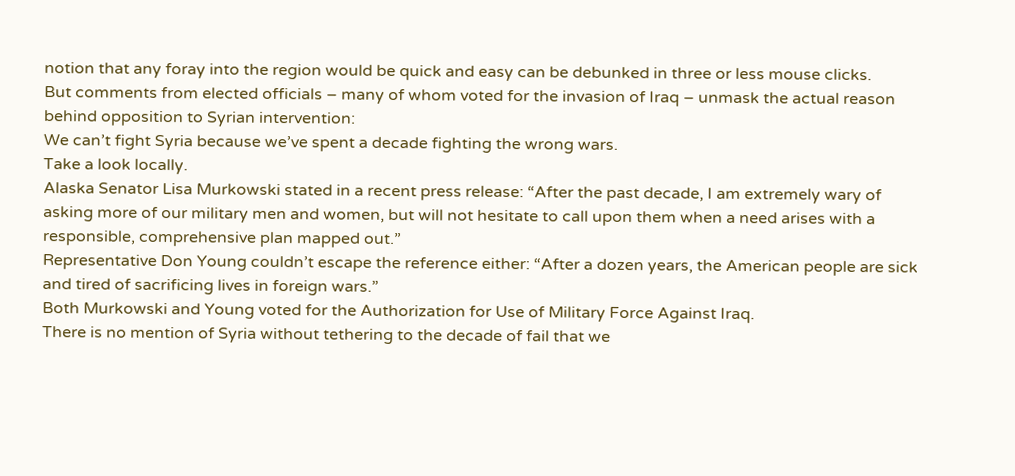notion that any foray into the region would be quick and easy can be debunked in three or less mouse clicks.
But comments from elected officials – many of whom voted for the invasion of Iraq – unmask the actual reason behind opposition to Syrian intervention:
We can’t fight Syria because we’ve spent a decade fighting the wrong wars.
Take a look locally.
Alaska Senator Lisa Murkowski stated in a recent press release: “After the past decade, I am extremely wary of asking more of our military men and women, but will not hesitate to call upon them when a need arises with a responsible, comprehensive plan mapped out.”
Representative Don Young couldn’t escape the reference either: “After a dozen years, the American people are sick and tired of sacrificing lives in foreign wars.”
Both Murkowski and Young voted for the Authorization for Use of Military Force Against Iraq.
There is no mention of Syria without tethering to the decade of fail that we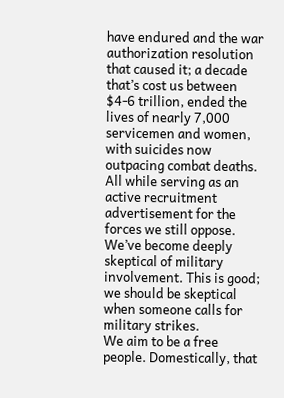have endured and the war authorization resolution that caused it; a decade that’s cost us between $4-6 trillion, ended the lives of nearly 7,000 servicemen and women, with suicides now outpacing combat deaths. All while serving as an active recruitment advertisement for the forces we still oppose.
We’ve become deeply skeptical of military involvement. This is good; we should be skeptical when someone calls for military strikes.
We aim to be a free people. Domestically, that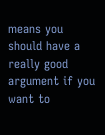means you should have a really good argument if you want to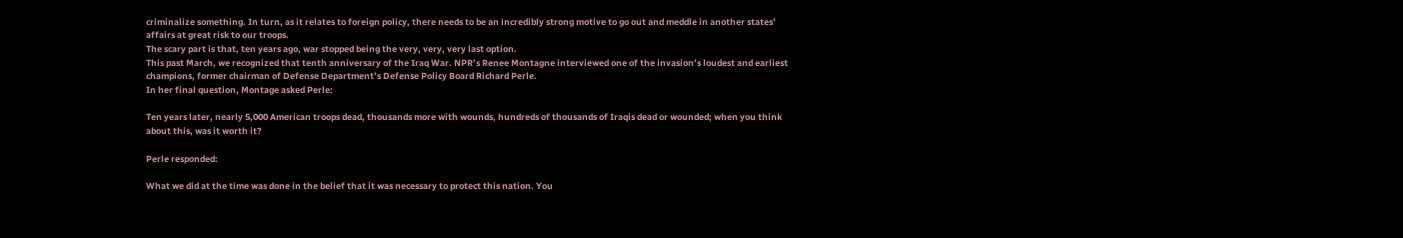criminalize something. In turn, as it relates to foreign policy, there needs to be an incredibly strong motive to go out and meddle in another states’ affairs at great risk to our troops.
The scary part is that, ten years ago, war stopped being the very, very, very last option.
This past March, we recognized that tenth anniversary of the Iraq War. NPR’s Renee Montagne interviewed one of the invasion’s loudest and earliest champions, former chairman of Defense Department’s Defense Policy Board Richard Perle.
In her final question, Montage asked Perle:

Ten years later, nearly 5,000 American troops dead, thousands more with wounds, hundreds of thousands of Iraqis dead or wounded; when you think about this, was it worth it?

Perle responded:

What we did at the time was done in the belief that it was necessary to protect this nation. You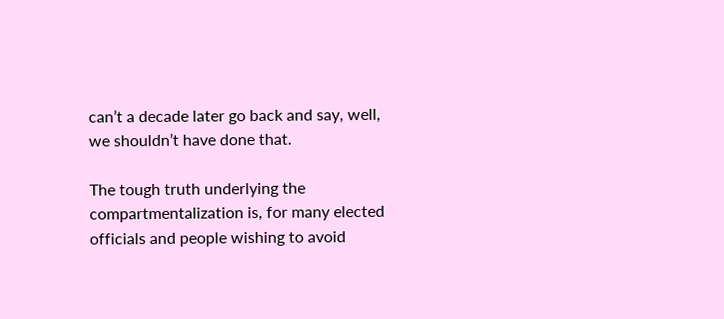can’t a decade later go back and say, well, we shouldn’t have done that.

The tough truth underlying the compartmentalization is, for many elected officials and people wishing to avoid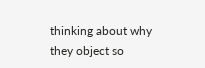thinking about why they object so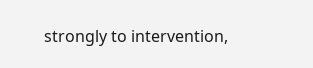strongly to intervention,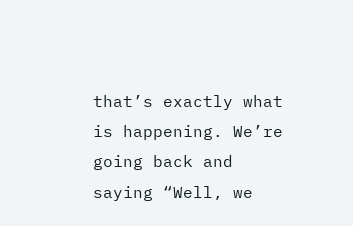that’s exactly what is happening. We’re going back and saying “Well, we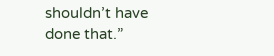shouldn’t have done that.”